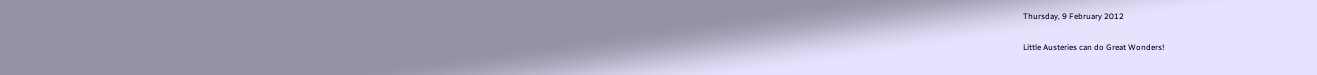Thursday, 9 February 2012

Little Austeries can do Great Wonders!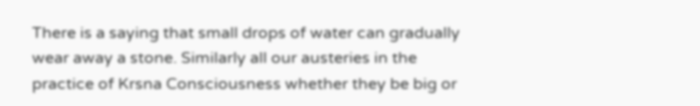There is a saying that small drops of water can gradually wear away a stone. Similarly all our austeries in the practice of Krsna Consciousness whether they be big or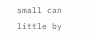small can little by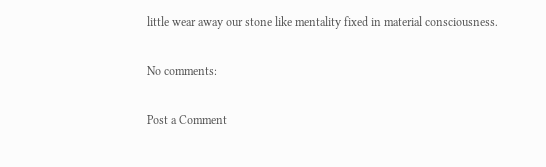little wear away our stone like mentality fixed in material consciousness.

No comments:

Post a Comment